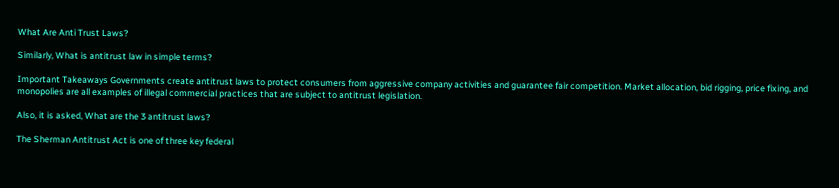What Are Anti Trust Laws?

Similarly, What is antitrust law in simple terms?

Important Takeaways Governments create antitrust laws to protect consumers from aggressive company activities and guarantee fair competition. Market allocation, bid rigging, price fixing, and monopolies are all examples of illegal commercial practices that are subject to antitrust legislation.

Also, it is asked, What are the 3 antitrust laws?

The Sherman Antitrust Act is one of three key federal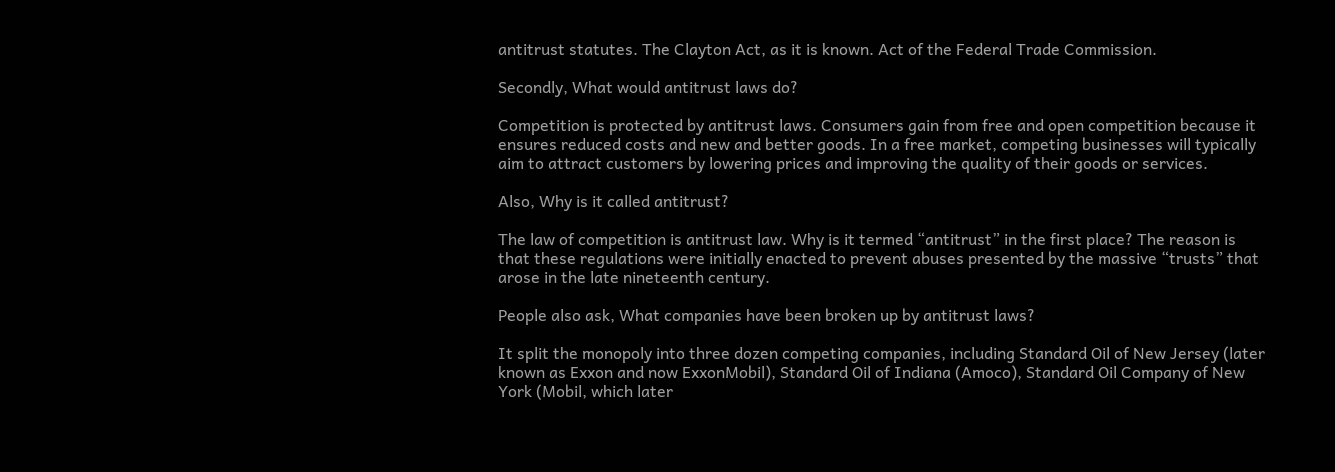antitrust statutes. The Clayton Act, as it is known. Act of the Federal Trade Commission.

Secondly, What would antitrust laws do?

Competition is protected by antitrust laws. Consumers gain from free and open competition because it ensures reduced costs and new and better goods. In a free market, competing businesses will typically aim to attract customers by lowering prices and improving the quality of their goods or services.

Also, Why is it called antitrust?

The law of competition is antitrust law. Why is it termed “antitrust” in the first place? The reason is that these regulations were initially enacted to prevent abuses presented by the massive “trusts” that arose in the late nineteenth century.

People also ask, What companies have been broken up by antitrust laws?

It split the monopoly into three dozen competing companies, including Standard Oil of New Jersey (later known as Exxon and now ExxonMobil), Standard Oil of Indiana (Amoco), Standard Oil Company of New York (Mobil, which later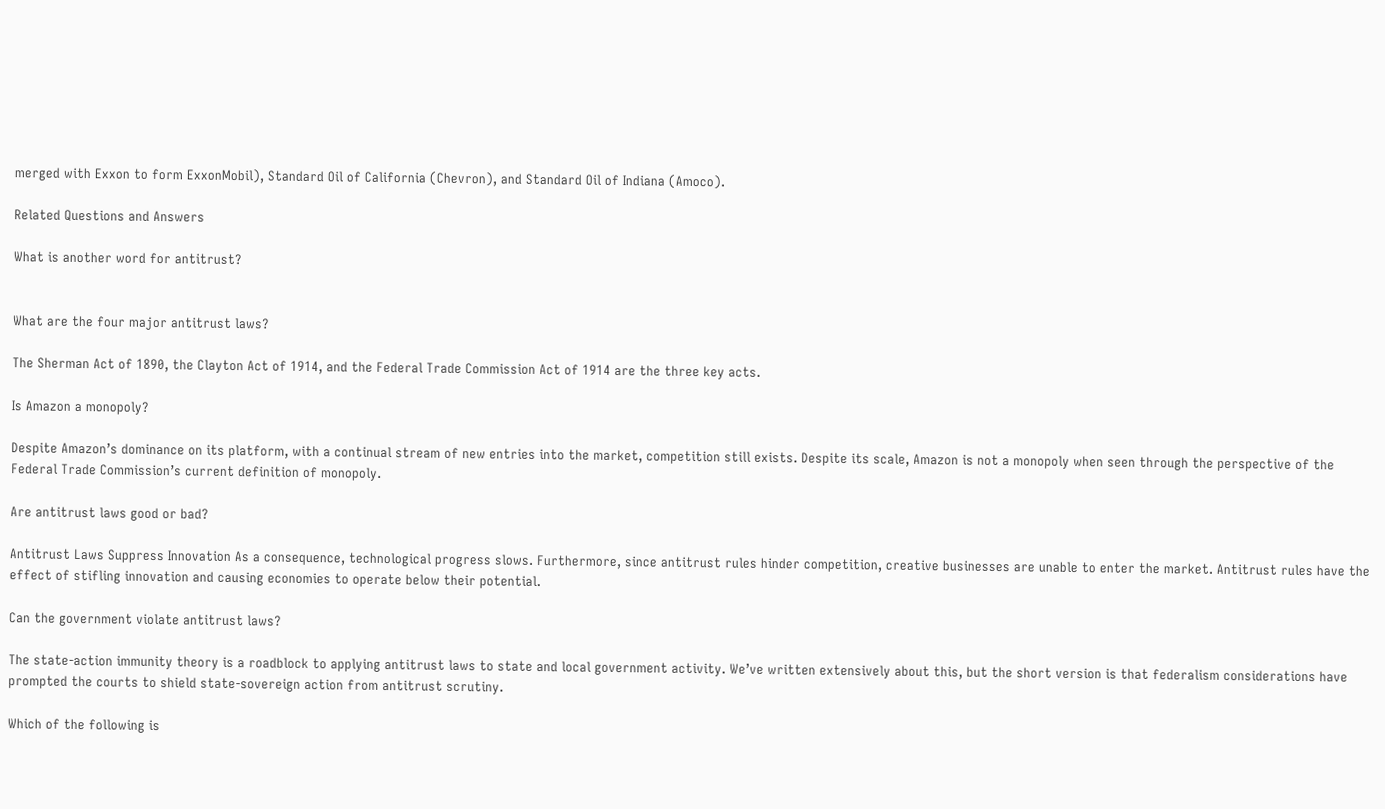merged with Exxon to form ExxonMobil), Standard Oil of California (Chevron), and Standard Oil of Indiana (Amoco).

Related Questions and Answers

What is another word for antitrust?


What are the four major antitrust laws?

The Sherman Act of 1890, the Clayton Act of 1914, and the Federal Trade Commission Act of 1914 are the three key acts.

Is Amazon a monopoly?

Despite Amazon’s dominance on its platform, with a continual stream of new entries into the market, competition still exists. Despite its scale, Amazon is not a monopoly when seen through the perspective of the Federal Trade Commission’s current definition of monopoly.

Are antitrust laws good or bad?

Antitrust Laws Suppress Innovation As a consequence, technological progress slows. Furthermore, since antitrust rules hinder competition, creative businesses are unable to enter the market. Antitrust rules have the effect of stifling innovation and causing economies to operate below their potential.

Can the government violate antitrust laws?

The state-action immunity theory is a roadblock to applying antitrust laws to state and local government activity. We’ve written extensively about this, but the short version is that federalism considerations have prompted the courts to shield state-sovereign action from antitrust scrutiny.

Which of the following is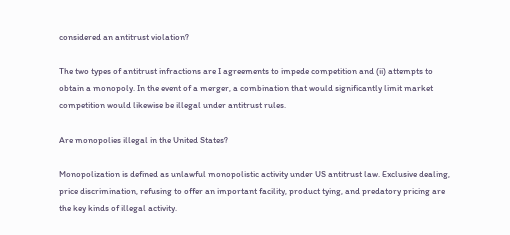considered an antitrust violation?

The two types of antitrust infractions are I agreements to impede competition and (ii) attempts to obtain a monopoly. In the event of a merger, a combination that would significantly limit market competition would likewise be illegal under antitrust rules.

Are monopolies illegal in the United States?

Monopolization is defined as unlawful monopolistic activity under US antitrust law. Exclusive dealing, price discrimination, refusing to offer an important facility, product tying, and predatory pricing are the key kinds of illegal activity.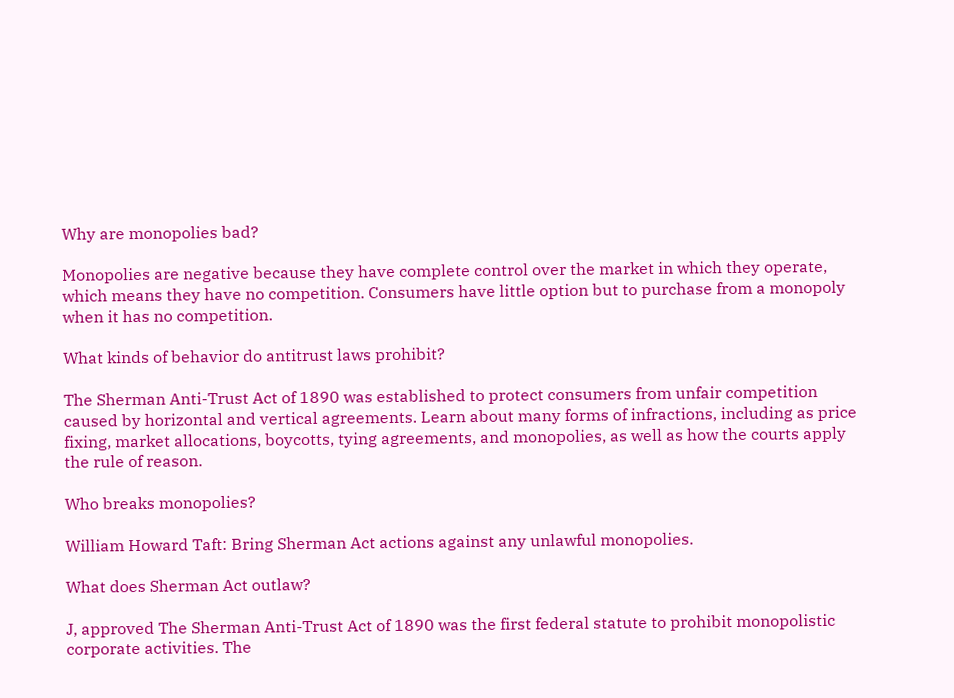Why are monopolies bad?

Monopolies are negative because they have complete control over the market in which they operate, which means they have no competition. Consumers have little option but to purchase from a monopoly when it has no competition.

What kinds of behavior do antitrust laws prohibit?

The Sherman Anti-Trust Act of 1890 was established to protect consumers from unfair competition caused by horizontal and vertical agreements. Learn about many forms of infractions, including as price fixing, market allocations, boycotts, tying agreements, and monopolies, as well as how the courts apply the rule of reason.

Who breaks monopolies?

William Howard Taft: Bring Sherman Act actions against any unlawful monopolies.

What does Sherman Act outlaw?

J, approved The Sherman Anti-Trust Act of 1890 was the first federal statute to prohibit monopolistic corporate activities. The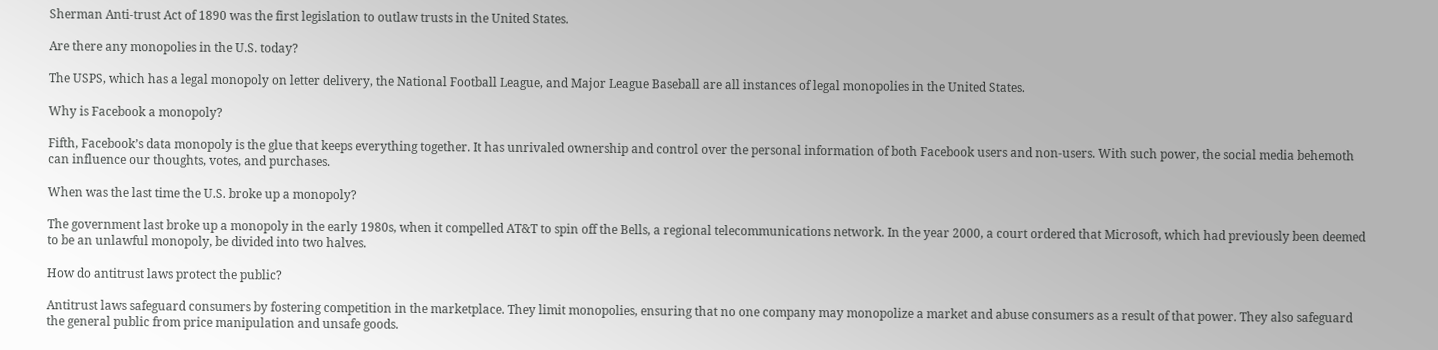Sherman Anti-trust Act of 1890 was the first legislation to outlaw trusts in the United States.

Are there any monopolies in the U.S. today?

The USPS, which has a legal monopoly on letter delivery, the National Football League, and Major League Baseball are all instances of legal monopolies in the United States.

Why is Facebook a monopoly?

Fifth, Facebook’s data monopoly is the glue that keeps everything together. It has unrivaled ownership and control over the personal information of both Facebook users and non-users. With such power, the social media behemoth can influence our thoughts, votes, and purchases.

When was the last time the U.S. broke up a monopoly?

The government last broke up a monopoly in the early 1980s, when it compelled AT&T to spin off the Bells, a regional telecommunications network. In the year 2000, a court ordered that Microsoft, which had previously been deemed to be an unlawful monopoly, be divided into two halves.

How do antitrust laws protect the public?

Antitrust laws safeguard consumers by fostering competition in the marketplace. They limit monopolies, ensuring that no one company may monopolize a market and abuse consumers as a result of that power. They also safeguard the general public from price manipulation and unsafe goods.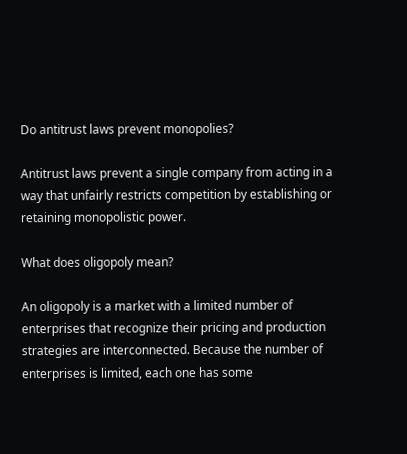Do antitrust laws prevent monopolies?

Antitrust laws prevent a single company from acting in a way that unfairly restricts competition by establishing or retaining monopolistic power.

What does oligopoly mean?

An oligopoly is a market with a limited number of enterprises that recognize their pricing and production strategies are interconnected. Because the number of enterprises is limited, each one has some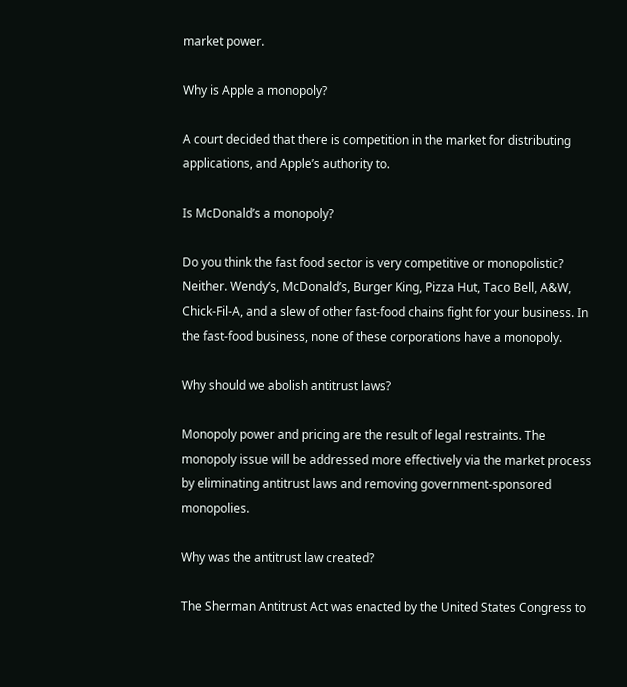market power.

Why is Apple a monopoly?

A court decided that there is competition in the market for distributing applications, and Apple’s authority to.

Is McDonald’s a monopoly?

Do you think the fast food sector is very competitive or monopolistic? Neither. Wendy’s, McDonald’s, Burger King, Pizza Hut, Taco Bell, A&W, Chick-Fil-A, and a slew of other fast-food chains fight for your business. In the fast-food business, none of these corporations have a monopoly.

Why should we abolish antitrust laws?

Monopoly power and pricing are the result of legal restraints. The monopoly issue will be addressed more effectively via the market process by eliminating antitrust laws and removing government-sponsored monopolies.

Why was the antitrust law created?

The Sherman Antitrust Act was enacted by the United States Congress to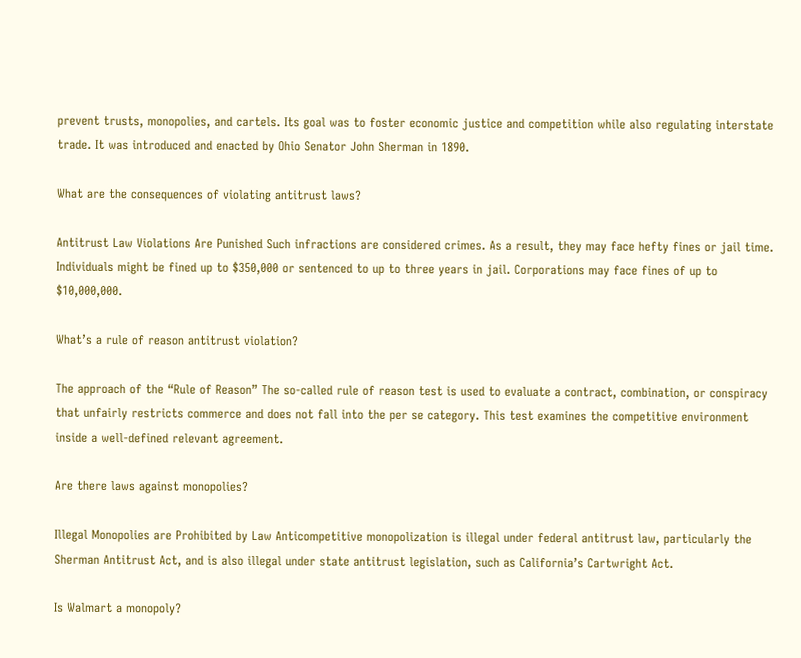prevent trusts, monopolies, and cartels. Its goal was to foster economic justice and competition while also regulating interstate trade. It was introduced and enacted by Ohio Senator John Sherman in 1890.

What are the consequences of violating antitrust laws?

Antitrust Law Violations Are Punished Such infractions are considered crimes. As a result, they may face hefty fines or jail time. Individuals might be fined up to $350,000 or sentenced to up to three years in jail. Corporations may face fines of up to $10,000,000.

What’s a rule of reason antitrust violation?

The approach of the “Rule of Reason” The so-called rule of reason test is used to evaluate a contract, combination, or conspiracy that unfairly restricts commerce and does not fall into the per se category. This test examines the competitive environment inside a well-defined relevant agreement.

Are there laws against monopolies?

Illegal Monopolies are Prohibited by Law Anticompetitive monopolization is illegal under federal antitrust law, particularly the Sherman Antitrust Act, and is also illegal under state antitrust legislation, such as California’s Cartwright Act.

Is Walmart a monopoly?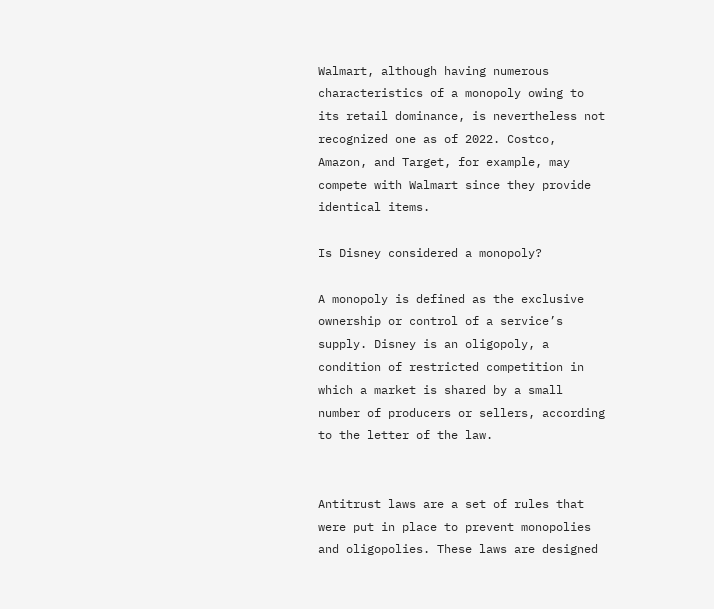Walmart, although having numerous characteristics of a monopoly owing to its retail dominance, is nevertheless not recognized one as of 2022. Costco, Amazon, and Target, for example, may compete with Walmart since they provide identical items.

Is Disney considered a monopoly?

A monopoly is defined as the exclusive ownership or control of a service’s supply. Disney is an oligopoly, a condition of restricted competition in which a market is shared by a small number of producers or sellers, according to the letter of the law.


Antitrust laws are a set of rules that were put in place to prevent monopolies and oligopolies. These laws are designed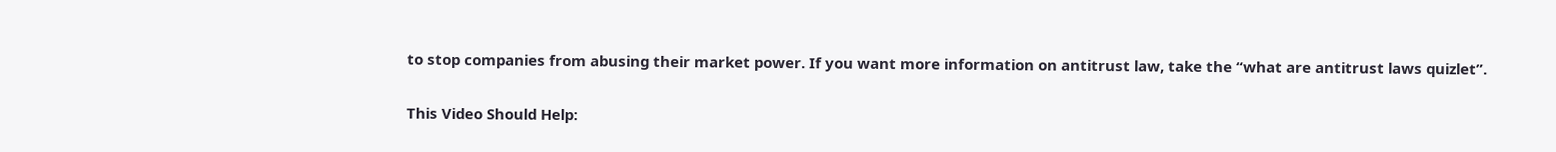to stop companies from abusing their market power. If you want more information on antitrust law, take the “what are antitrust laws quizlet”.

This Video Should Help: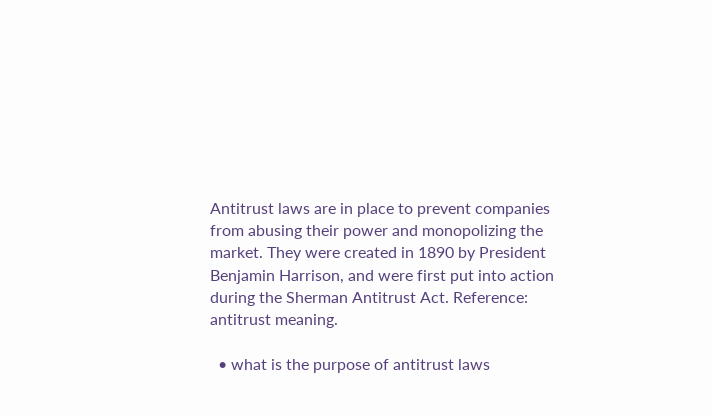Antitrust laws are in place to prevent companies from abusing their power and monopolizing the market. They were created in 1890 by President Benjamin Harrison, and were first put into action during the Sherman Antitrust Act. Reference: antitrust meaning.

  • what is the purpose of antitrust laws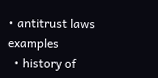• antitrust laws examples
  • history of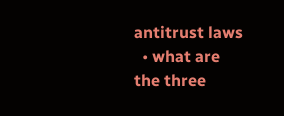antitrust laws
  • what are the three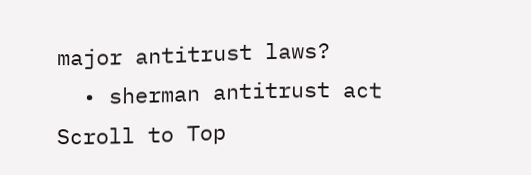major antitrust laws?
  • sherman antitrust act
Scroll to Top